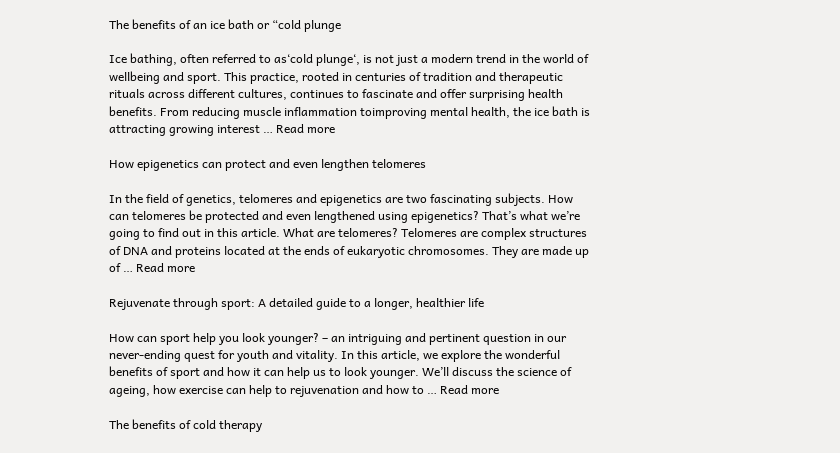The benefits of an ice bath or “cold plunge

Ice bathing, often referred to as‘cold plunge‘, is not just a modern trend in the world of wellbeing and sport. This practice, rooted in centuries of tradition and therapeutic rituals across different cultures, continues to fascinate and offer surprising health benefits. From reducing muscle inflammation toimproving mental health, the ice bath is attracting growing interest … Read more

How epigenetics can protect and even lengthen telomeres

In the field of genetics, telomeres and epigenetics are two fascinating subjects. How can telomeres be protected and even lengthened using epigenetics? That’s what we’re going to find out in this article. What are telomeres? Telomeres are complex structures of DNA and proteins located at the ends of eukaryotic chromosomes. They are made up of … Read more

Rejuvenate through sport: A detailed guide to a longer, healthier life

How can sport help you look younger? – an intriguing and pertinent question in our never-ending quest for youth and vitality. In this article, we explore the wonderful benefits of sport and how it can help us to look younger. We’ll discuss the science of ageing, how exercise can help to rejuvenation and how to … Read more

The benefits of cold therapy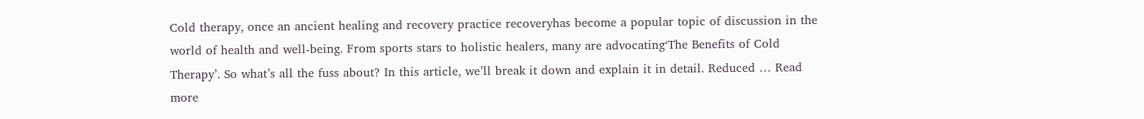Cold therapy, once an ancient healing and recovery practice recoveryhas become a popular topic of discussion in the world of health and well-being. From sports stars to holistic healers, many are advocating‘The Benefits of Cold Therapy’. So what’s all the fuss about? In this article, we’ll break it down and explain it in detail. Reduced … Read more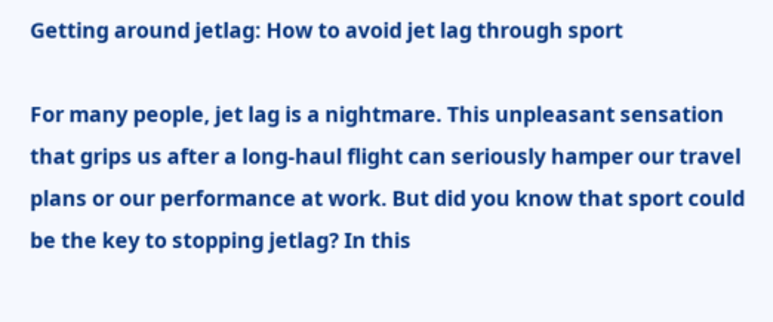Getting around jetlag: How to avoid jet lag through sport

For many people, jet lag is a nightmare. This unpleasant sensation that grips us after a long-haul flight can seriously hamper our travel plans or our performance at work. But did you know that sport could be the key to stopping jetlag? In this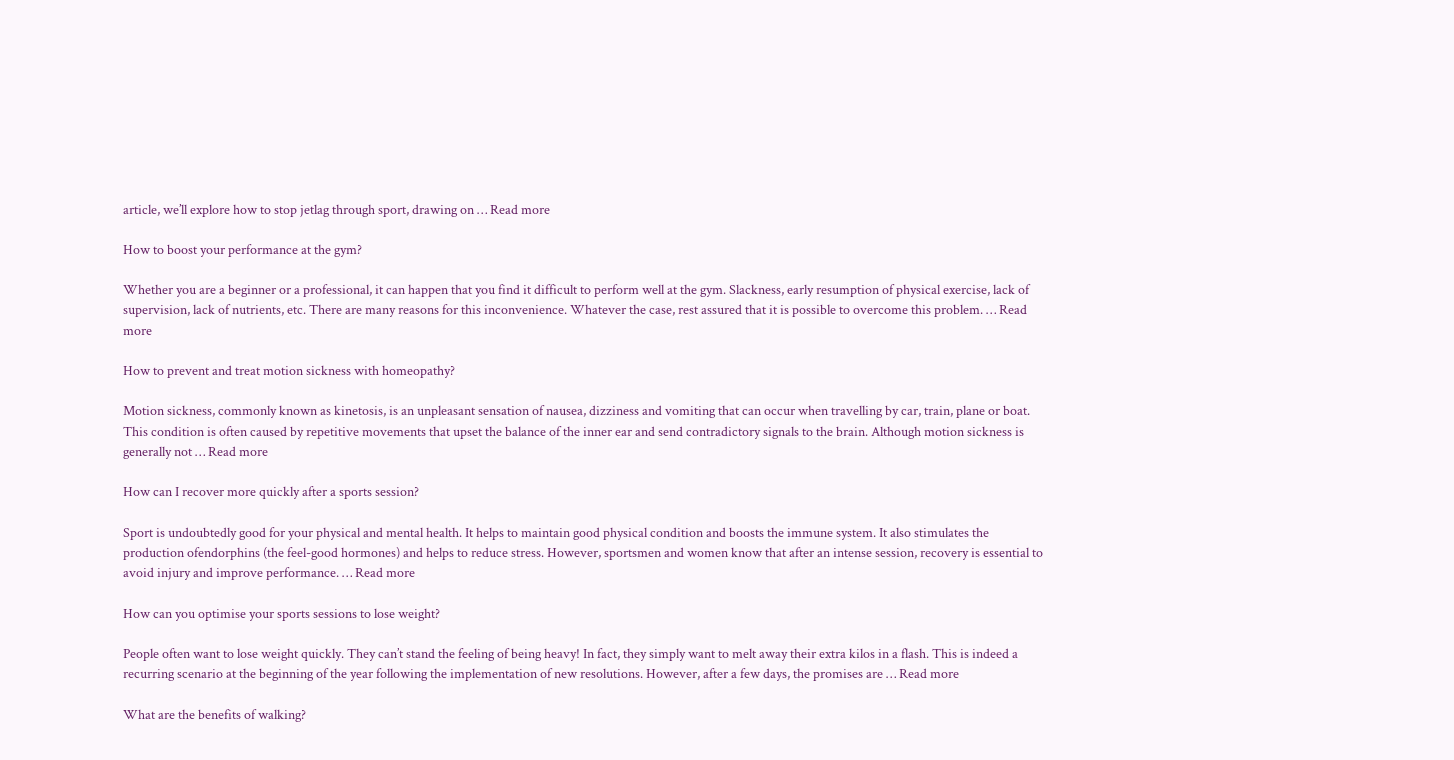article, we’ll explore how to stop jetlag through sport, drawing on … Read more

How to boost your performance at the gym?

Whether you are a beginner or a professional, it can happen that you find it difficult to perform well at the gym. Slackness, early resumption of physical exercise, lack of supervision, lack of nutrients, etc. There are many reasons for this inconvenience. Whatever the case, rest assured that it is possible to overcome this problem. … Read more

How to prevent and treat motion sickness with homeopathy?

Motion sickness, commonly known as kinetosis, is an unpleasant sensation of nausea, dizziness and vomiting that can occur when travelling by car, train, plane or boat. This condition is often caused by repetitive movements that upset the balance of the inner ear and send contradictory signals to the brain. Although motion sickness is generally not … Read more

How can I recover more quickly after a sports session?

Sport is undoubtedly good for your physical and mental health. It helps to maintain good physical condition and boosts the immune system. It also stimulates the production ofendorphins (the feel-good hormones) and helps to reduce stress. However, sportsmen and women know that after an intense session, recovery is essential to avoid injury and improve performance. … Read more

How can you optimise your sports sessions to lose weight?

People often want to lose weight quickly. They can’t stand the feeling of being heavy! In fact, they simply want to melt away their extra kilos in a flash. This is indeed a recurring scenario at the beginning of the year following the implementation of new resolutions. However, after a few days, the promises are … Read more

What are the benefits of walking?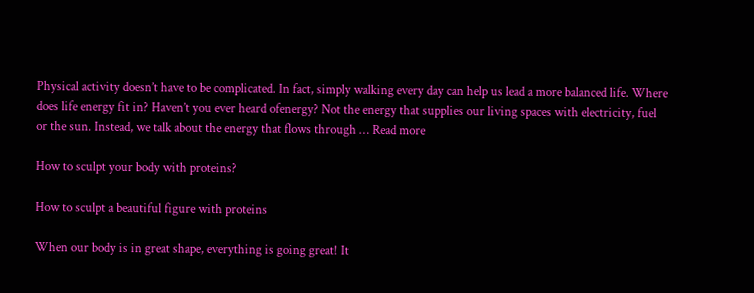Physical activity doesn’t have to be complicated. In fact, simply walking every day can help us lead a more balanced life. Where does life energy fit in? Haven’t you ever heard ofenergy? Not the energy that supplies our living spaces with electricity, fuel or the sun. Instead, we talk about the energy that flows through … Read more

How to sculpt your body with proteins?

How to sculpt a beautiful figure with proteins

When our body is in great shape, everything is going great! It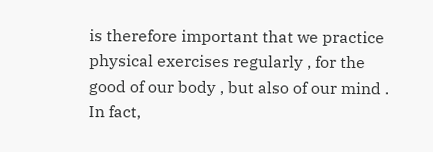is therefore important that we practice physical exercises regularly , for the good of our body , but also of our mind . In fact,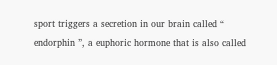sport triggers a secretion in our brain called “ endorphin ”, a euphoric hormone that is also called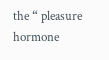the “ pleasure hormone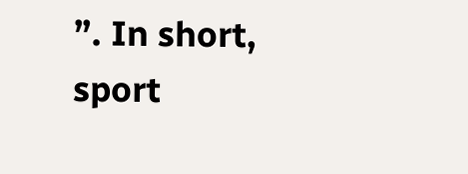”. In short, sport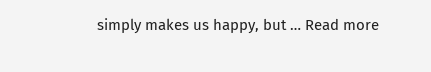simply makes us happy, but … Read more